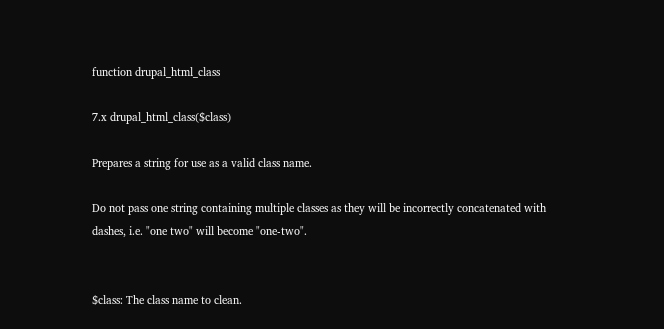function drupal_html_class

7.x drupal_html_class($class)

Prepares a string for use as a valid class name.

Do not pass one string containing multiple classes as they will be incorrectly concatenated with dashes, i.e. "one two" will become "one-two".


$class: The class name to clean.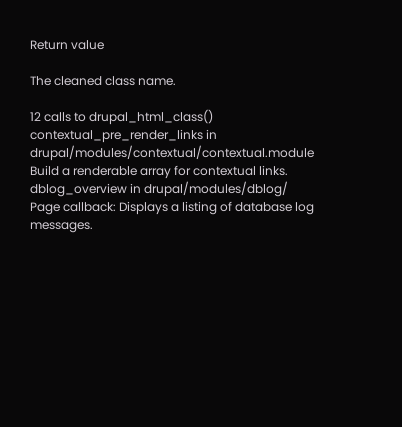Return value

The cleaned class name.

12 calls to drupal_html_class()
contextual_pre_render_links in drupal/modules/contextual/contextual.module
Build a renderable array for contextual links.
dblog_overview in drupal/modules/dblog/
Page callback: Displays a listing of database log messages.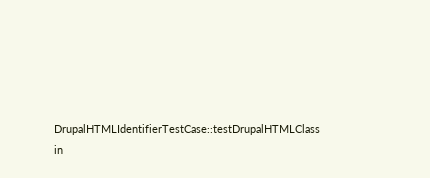DrupalHTMLIdentifierTestCase::testDrupalHTMLClass in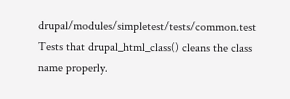drupal/modules/simpletest/tests/common.test
Tests that drupal_html_class() cleans the class name properly.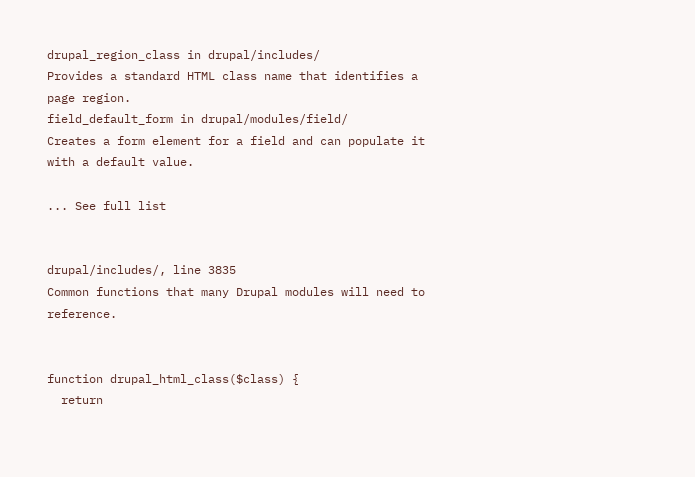drupal_region_class in drupal/includes/
Provides a standard HTML class name that identifies a page region.
field_default_form in drupal/modules/field/
Creates a form element for a field and can populate it with a default value.

... See full list


drupal/includes/, line 3835
Common functions that many Drupal modules will need to reference.


function drupal_html_class($class) {
  return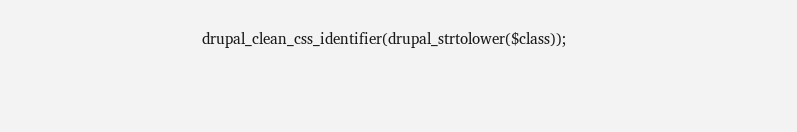drupal_clean_css_identifier(drupal_strtolower($class));